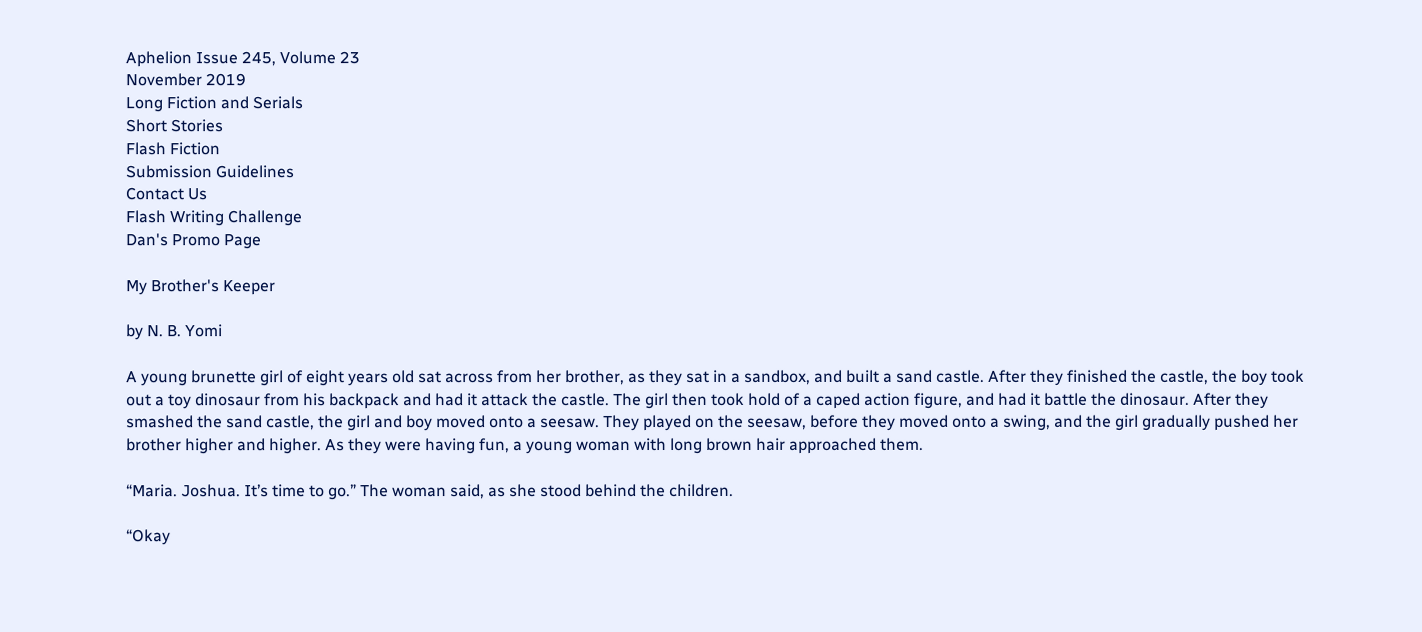Aphelion Issue 245, Volume 23
November 2019
Long Fiction and Serials
Short Stories
Flash Fiction
Submission Guidelines
Contact Us
Flash Writing Challenge
Dan's Promo Page

My Brother's Keeper

by N. B. Yomi

A young brunette girl of eight years old sat across from her brother, as they sat in a sandbox, and built a sand castle. After they finished the castle, the boy took out a toy dinosaur from his backpack and had it attack the castle. The girl then took hold of a caped action figure, and had it battle the dinosaur. After they smashed the sand castle, the girl and boy moved onto a seesaw. They played on the seesaw, before they moved onto a swing, and the girl gradually pushed her brother higher and higher. As they were having fun, a young woman with long brown hair approached them.

“Maria. Joshua. It’s time to go.” The woman said, as she stood behind the children.

“Okay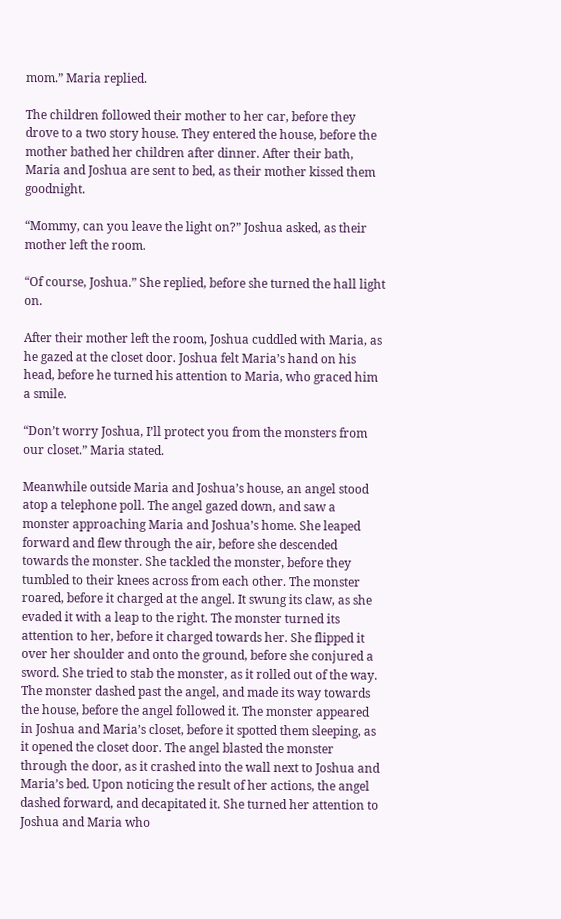mom.” Maria replied.

The children followed their mother to her car, before they drove to a two story house. They entered the house, before the mother bathed her children after dinner. After their bath, Maria and Joshua are sent to bed, as their mother kissed them goodnight.

“Mommy, can you leave the light on?” Joshua asked, as their mother left the room.

“Of course, Joshua.” She replied, before she turned the hall light on.

After their mother left the room, Joshua cuddled with Maria, as he gazed at the closet door. Joshua felt Maria’s hand on his head, before he turned his attention to Maria, who graced him a smile.

“Don’t worry Joshua, I’ll protect you from the monsters from our closet.” Maria stated.

Meanwhile outside Maria and Joshua’s house, an angel stood atop a telephone poll. The angel gazed down, and saw a monster approaching Maria and Joshua’s home. She leaped forward and flew through the air, before she descended towards the monster. She tackled the monster, before they tumbled to their knees across from each other. The monster roared, before it charged at the angel. It swung its claw, as she evaded it with a leap to the right. The monster turned its attention to her, before it charged towards her. She flipped it over her shoulder and onto the ground, before she conjured a sword. She tried to stab the monster, as it rolled out of the way. The monster dashed past the angel, and made its way towards the house, before the angel followed it. The monster appeared in Joshua and Maria’s closet, before it spotted them sleeping, as it opened the closet door. The angel blasted the monster through the door, as it crashed into the wall next to Joshua and Maria’s bed. Upon noticing the result of her actions, the angel dashed forward, and decapitated it. She turned her attention to Joshua and Maria who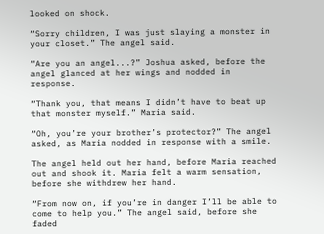looked on shock.

“Sorry children, I was just slaying a monster in your closet.” The angel said.

“Are you an angel...?” Joshua asked, before the angel glanced at her wings and nodded in response.

“Thank you, that means I didn’t have to beat up that monster myself.” Maria said.

“Oh, you’re your brother’s protector?” The angel asked, as Maria nodded in response with a smile.

The angel held out her hand, before Maria reached out and shook it. Maria felt a warm sensation, before she withdrew her hand.

“From now on, if you’re in danger I’ll be able to come to help you.” The angel said, before she faded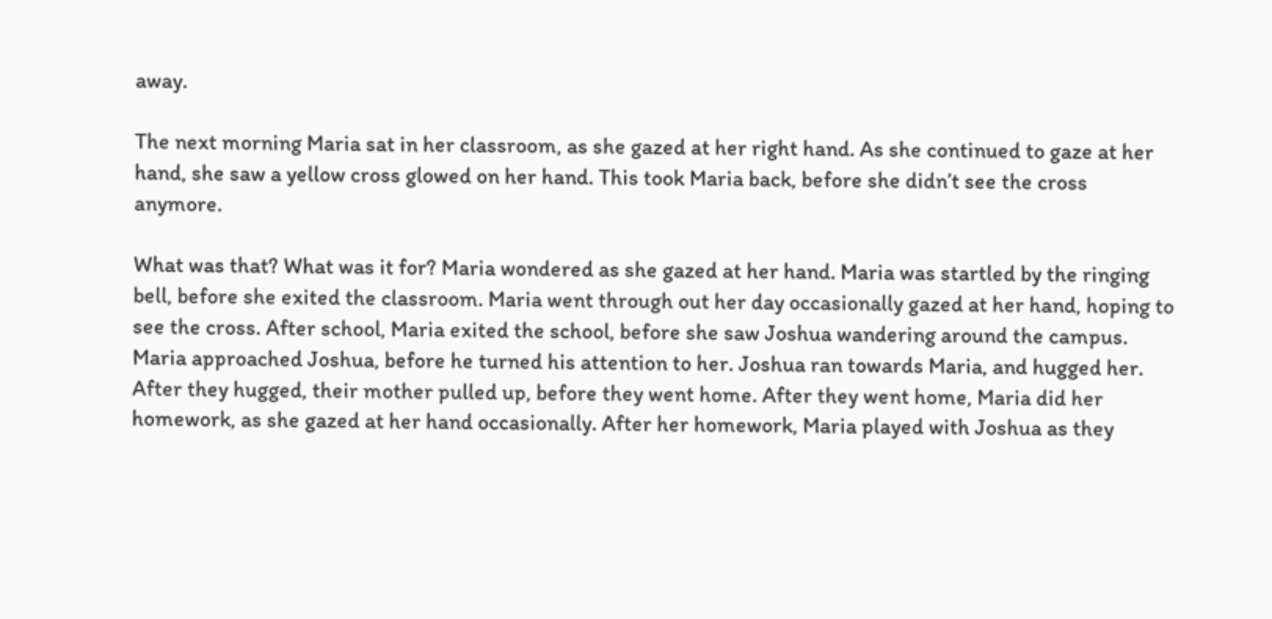away.

The next morning Maria sat in her classroom, as she gazed at her right hand. As she continued to gaze at her hand, she saw a yellow cross glowed on her hand. This took Maria back, before she didn’t see the cross anymore.

What was that? What was it for? Maria wondered as she gazed at her hand. Maria was startled by the ringing bell, before she exited the classroom. Maria went through out her day occasionally gazed at her hand, hoping to see the cross. After school, Maria exited the school, before she saw Joshua wandering around the campus. Maria approached Joshua, before he turned his attention to her. Joshua ran towards Maria, and hugged her. After they hugged, their mother pulled up, before they went home. After they went home, Maria did her homework, as she gazed at her hand occasionally. After her homework, Maria played with Joshua as they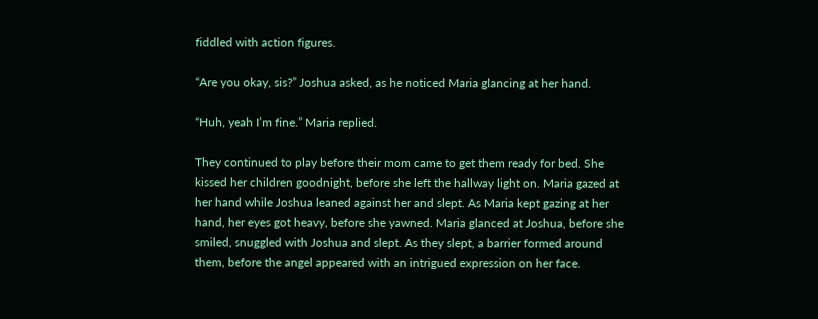fiddled with action figures.

“Are you okay, sis?” Joshua asked, as he noticed Maria glancing at her hand.

“Huh, yeah I’m fine.” Maria replied.

They continued to play before their mom came to get them ready for bed. She kissed her children goodnight, before she left the hallway light on. Maria gazed at her hand while Joshua leaned against her and slept. As Maria kept gazing at her hand, her eyes got heavy, before she yawned. Maria glanced at Joshua, before she smiled, snuggled with Joshua and slept. As they slept, a barrier formed around them, before the angel appeared with an intrigued expression on her face.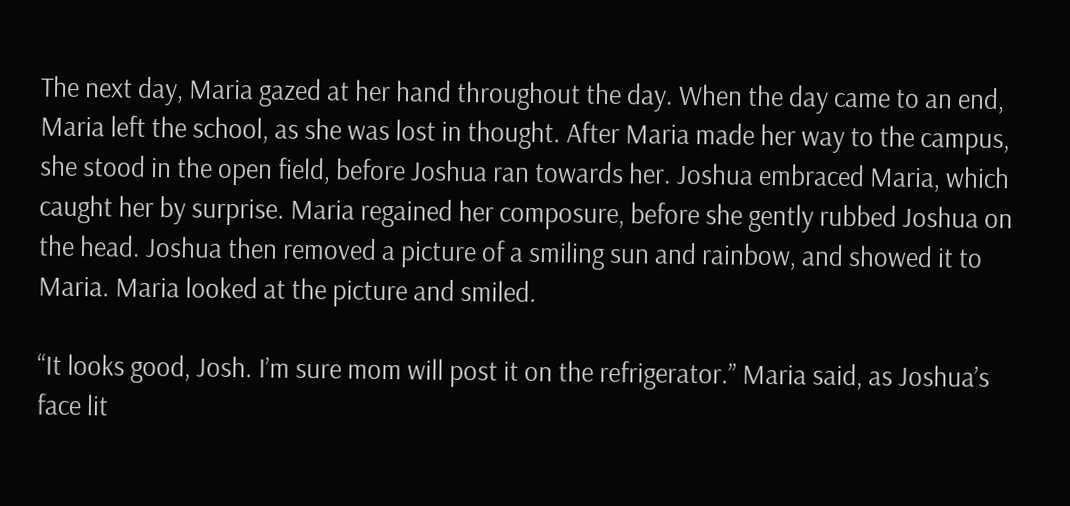The next day, Maria gazed at her hand throughout the day. When the day came to an end, Maria left the school, as she was lost in thought. After Maria made her way to the campus, she stood in the open field, before Joshua ran towards her. Joshua embraced Maria, which caught her by surprise. Maria regained her composure, before she gently rubbed Joshua on the head. Joshua then removed a picture of a smiling sun and rainbow, and showed it to Maria. Maria looked at the picture and smiled.

“It looks good, Josh. I’m sure mom will post it on the refrigerator.” Maria said, as Joshua’s face lit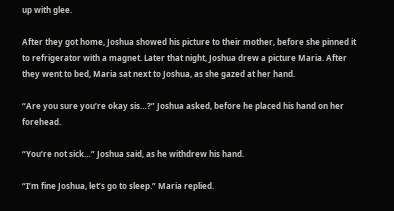up with glee.

After they got home, Joshua showed his picture to their mother, before she pinned it to refrigerator with a magnet. Later that night, Joshua drew a picture Maria. After they went to bed, Maria sat next to Joshua, as she gazed at her hand.

“Are you sure you’re okay sis…?” Joshua asked, before he placed his hand on her forehead.

“You’re not sick…” Joshua said, as he withdrew his hand.

“I’m fine Joshua, let’s go to sleep.” Maria replied.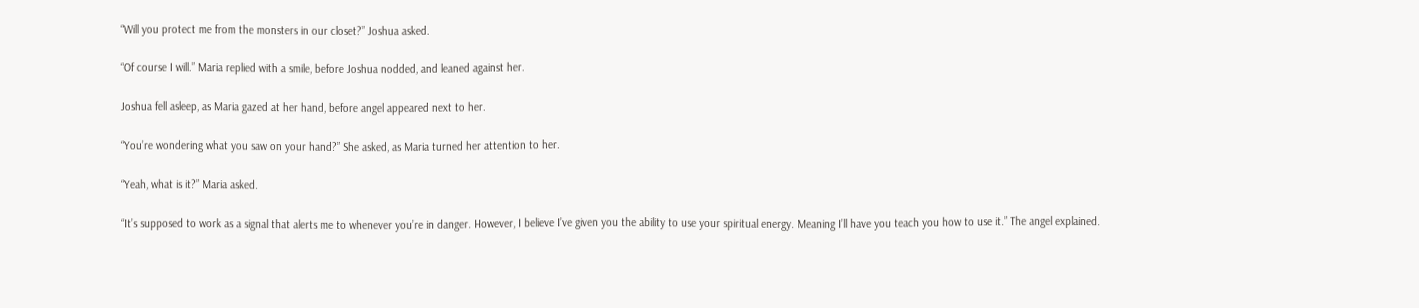“Will you protect me from the monsters in our closet?” Joshua asked.

“Of course I will.” Maria replied with a smile, before Joshua nodded, and leaned against her.

Joshua fell asleep, as Maria gazed at her hand, before angel appeared next to her.

“You’re wondering what you saw on your hand?” She asked, as Maria turned her attention to her.

“Yeah, what is it?” Maria asked.

“It’s supposed to work as a signal that alerts me to whenever you’re in danger. However, I believe I’ve given you the ability to use your spiritual energy. Meaning I’ll have you teach you how to use it.” The angel explained.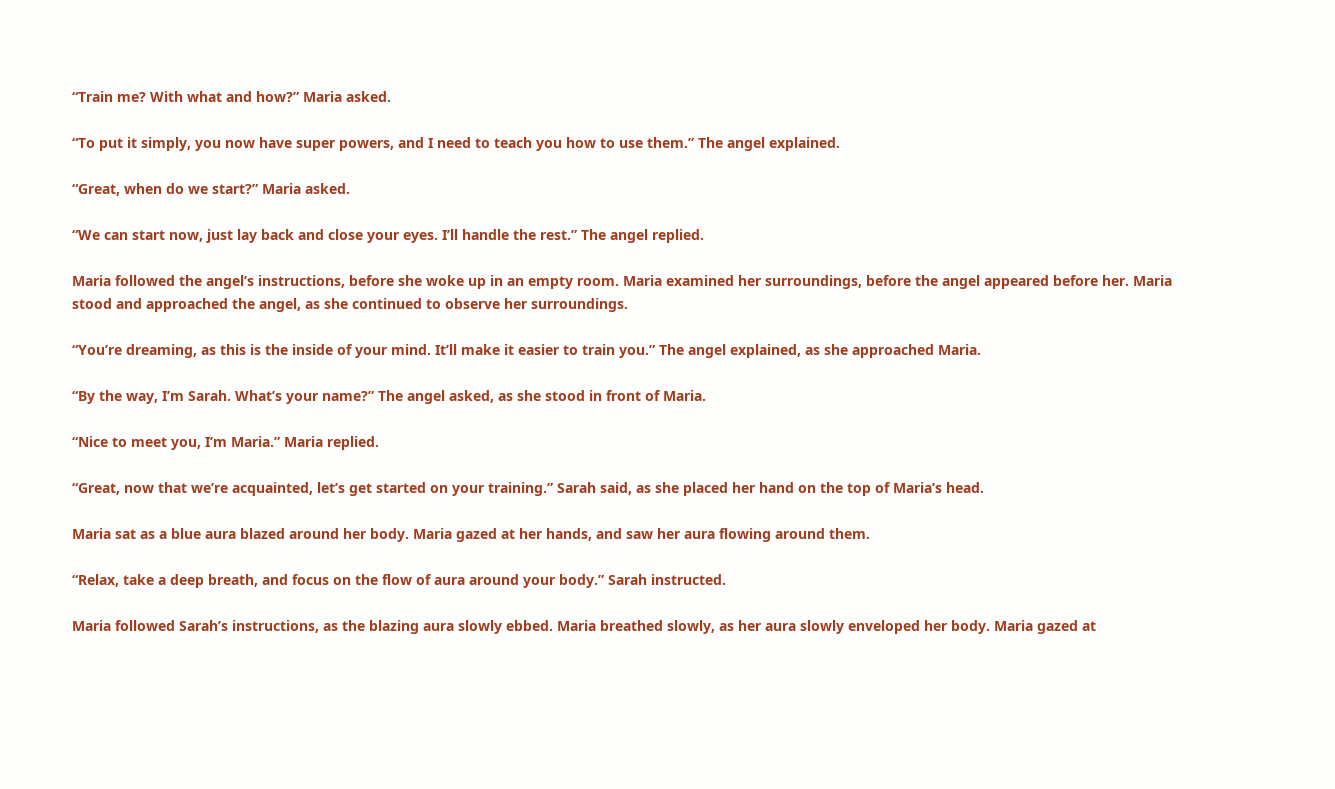“Train me? With what and how?” Maria asked.

“To put it simply, you now have super powers, and I need to teach you how to use them.” The angel explained.

“Great, when do we start?” Maria asked.

“We can start now, just lay back and close your eyes. I’ll handle the rest.” The angel replied.

Maria followed the angel’s instructions, before she woke up in an empty room. Maria examined her surroundings, before the angel appeared before her. Maria stood and approached the angel, as she continued to observe her surroundings.

“You’re dreaming, as this is the inside of your mind. It’ll make it easier to train you.” The angel explained, as she approached Maria.

“By the way, I’m Sarah. What’s your name?” The angel asked, as she stood in front of Maria.

“Nice to meet you, I’m Maria.” Maria replied.

“Great, now that we’re acquainted, let’s get started on your training.” Sarah said, as she placed her hand on the top of Maria’s head.

Maria sat as a blue aura blazed around her body. Maria gazed at her hands, and saw her aura flowing around them.

“Relax, take a deep breath, and focus on the flow of aura around your body.” Sarah instructed.

Maria followed Sarah’s instructions, as the blazing aura slowly ebbed. Maria breathed slowly, as her aura slowly enveloped her body. Maria gazed at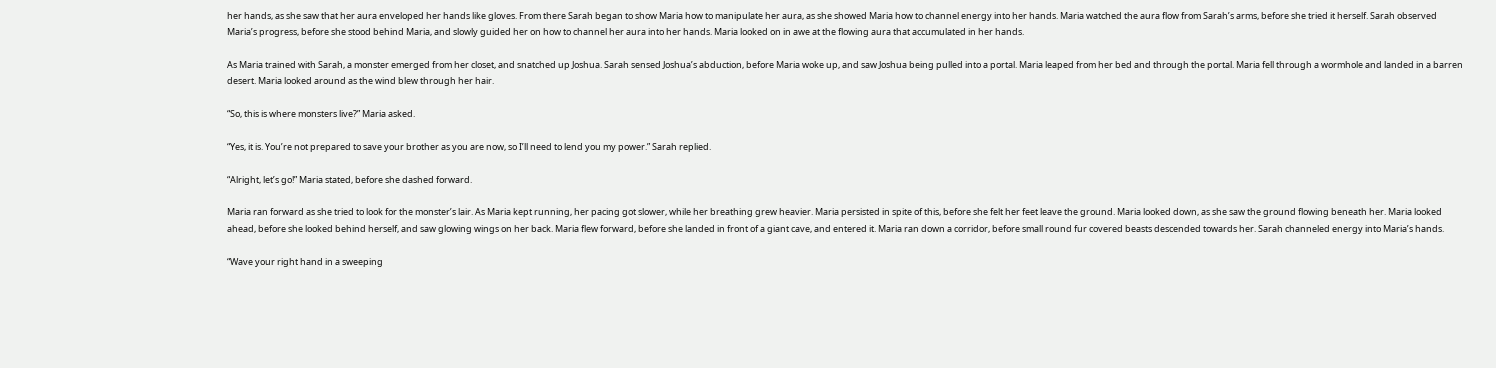her hands, as she saw that her aura enveloped her hands like gloves. From there Sarah began to show Maria how to manipulate her aura, as she showed Maria how to channel energy into her hands. Maria watched the aura flow from Sarah’s arms, before she tried it herself. Sarah observed Maria’s progress, before she stood behind Maria, and slowly guided her on how to channel her aura into her hands. Maria looked on in awe at the flowing aura that accumulated in her hands.

As Maria trained with Sarah, a monster emerged from her closet, and snatched up Joshua. Sarah sensed Joshua’s abduction, before Maria woke up, and saw Joshua being pulled into a portal. Maria leaped from her bed and through the portal. Maria fell through a wormhole and landed in a barren desert. Maria looked around as the wind blew through her hair.

“So, this is where monsters live?” Maria asked.

“Yes, it is. You’re not prepared to save your brother as you are now, so I’ll need to lend you my power.” Sarah replied.

“Alright, let’s go!” Maria stated, before she dashed forward.

Maria ran forward as she tried to look for the monster’s lair. As Maria kept running, her pacing got slower, while her breathing grew heavier. Maria persisted in spite of this, before she felt her feet leave the ground. Maria looked down, as she saw the ground flowing beneath her. Maria looked ahead, before she looked behind herself, and saw glowing wings on her back. Maria flew forward, before she landed in front of a giant cave, and entered it. Maria ran down a corridor, before small round fur covered beasts descended towards her. Sarah channeled energy into Maria’s hands.

“Wave your right hand in a sweeping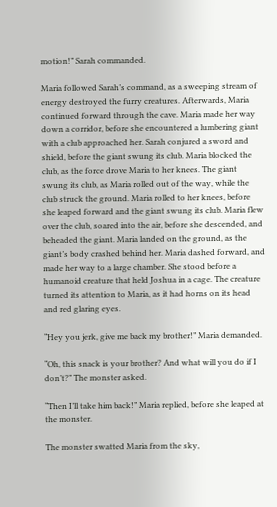motion!” Sarah commanded.

Maria followed Sarah’s command, as a sweeping stream of energy destroyed the furry creatures. Afterwards, Maria continued forward through the cave. Maria made her way down a corridor, before she encountered a lumbering giant with a club approached her. Sarah conjured a sword and shield, before the giant swung its club. Maria blocked the club, as the force drove Maria to her knees. The giant swung its club, as Maria rolled out of the way, while the club struck the ground. Maria rolled to her knees, before she leaped forward and the giant swung its club. Maria flew over the club, soared into the air, before she descended, and beheaded the giant. Maria landed on the ground, as the giant’s body crashed behind her. Maria dashed forward, and made her way to a large chamber. She stood before a humanoid creature that held Joshua in a cage. The creature turned its attention to Maria, as it had horns on its head and red glaring eyes.

“Hey you jerk, give me back my brother!” Maria demanded.

“Oh, this snack is your brother? And what will you do if I don’t?” The monster asked.

“Then I’ll take him back!” Maria replied, before she leaped at the monster.

The monster swatted Maria from the sky,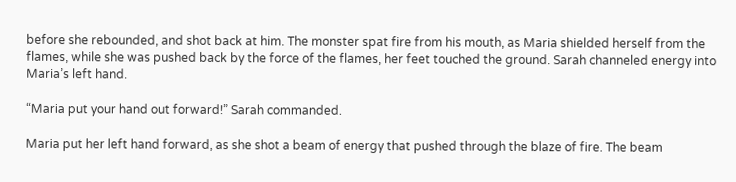before she rebounded, and shot back at him. The monster spat fire from his mouth, as Maria shielded herself from the flames, while she was pushed back by the force of the flames, her feet touched the ground. Sarah channeled energy into Maria’s left hand.

“Maria put your hand out forward!” Sarah commanded.

Maria put her left hand forward, as she shot a beam of energy that pushed through the blaze of fire. The beam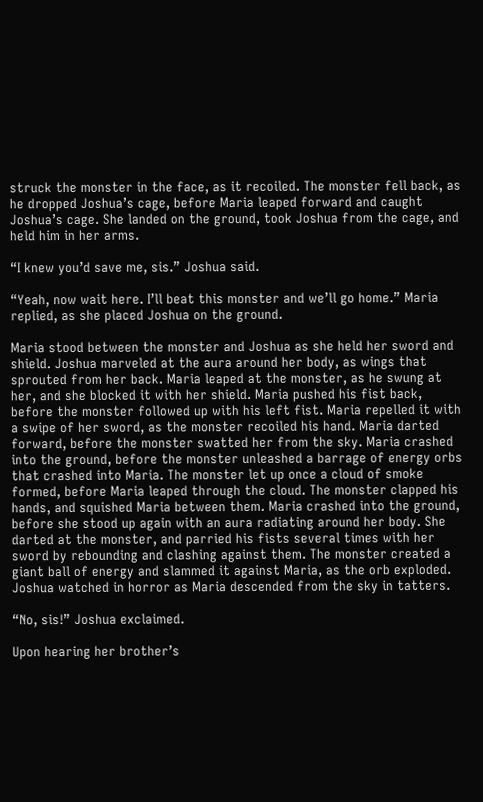struck the monster in the face, as it recoiled. The monster fell back, as he dropped Joshua’s cage, before Maria leaped forward and caught Joshua’s cage. She landed on the ground, took Joshua from the cage, and held him in her arms.

“I knew you’d save me, sis.” Joshua said.

“Yeah, now wait here. I’ll beat this monster and we’ll go home.” Maria replied, as she placed Joshua on the ground.

Maria stood between the monster and Joshua as she held her sword and shield. Joshua marveled at the aura around her body, as wings that sprouted from her back. Maria leaped at the monster, as he swung at her, and she blocked it with her shield. Maria pushed his fist back, before the monster followed up with his left fist. Maria repelled it with a swipe of her sword, as the monster recoiled his hand. Maria darted forward, before the monster swatted her from the sky. Maria crashed into the ground, before the monster unleashed a barrage of energy orbs that crashed into Maria. The monster let up once a cloud of smoke formed, before Maria leaped through the cloud. The monster clapped his hands, and squished Maria between them. Maria crashed into the ground, before she stood up again with an aura radiating around her body. She darted at the monster, and parried his fists several times with her sword by rebounding and clashing against them. The monster created a giant ball of energy and slammed it against Maria, as the orb exploded. Joshua watched in horror as Maria descended from the sky in tatters.

“No, sis!” Joshua exclaimed.

Upon hearing her brother’s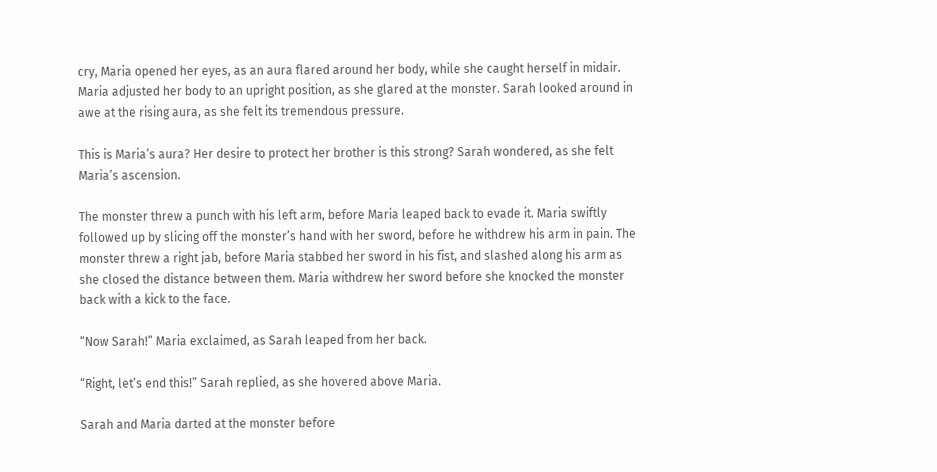cry, Maria opened her eyes, as an aura flared around her body, while she caught herself in midair. Maria adjusted her body to an upright position, as she glared at the monster. Sarah looked around in awe at the rising aura, as she felt its tremendous pressure.

This is Maria’s aura? Her desire to protect her brother is this strong? Sarah wondered, as she felt Maria’s ascension.

The monster threw a punch with his left arm, before Maria leaped back to evade it. Maria swiftly followed up by slicing off the monster’s hand with her sword, before he withdrew his arm in pain. The monster threw a right jab, before Maria stabbed her sword in his fist, and slashed along his arm as she closed the distance between them. Maria withdrew her sword before she knocked the monster back with a kick to the face.

“Now Sarah!” Maria exclaimed, as Sarah leaped from her back.

“Right, let’s end this!” Sarah replied, as she hovered above Maria.

Sarah and Maria darted at the monster before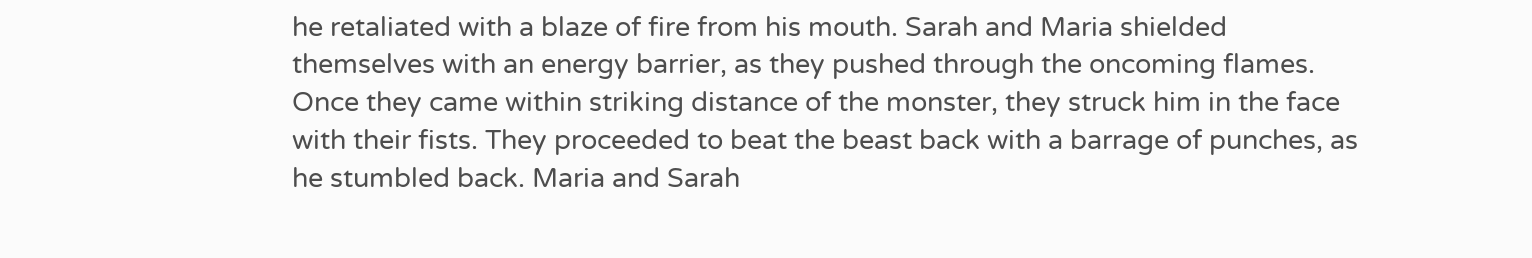he retaliated with a blaze of fire from his mouth. Sarah and Maria shielded themselves with an energy barrier, as they pushed through the oncoming flames. Once they came within striking distance of the monster, they struck him in the face with their fists. They proceeded to beat the beast back with a barrage of punches, as he stumbled back. Maria and Sarah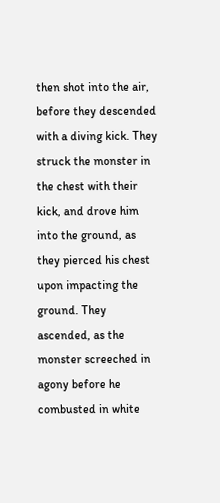then shot into the air, before they descended with a diving kick. They struck the monster in the chest with their kick, and drove him into the ground, as they pierced his chest upon impacting the ground. They ascended, as the monster screeched in agony before he combusted in white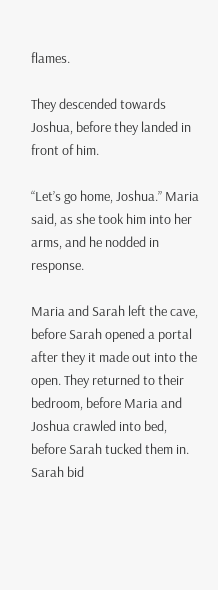flames.

They descended towards Joshua, before they landed in front of him.

“Let’s go home, Joshua.” Maria said, as she took him into her arms, and he nodded in response.

Maria and Sarah left the cave, before Sarah opened a portal after they it made out into the open. They returned to their bedroom, before Maria and Joshua crawled into bed, before Sarah tucked them in. Sarah bid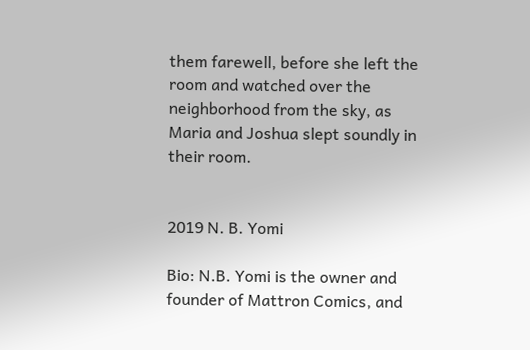them farewell, before she left the room and watched over the neighborhood from the sky, as Maria and Joshua slept soundly in their room.


2019 N. B. Yomi

Bio: N.B. Yomi is the owner and founder of Mattron Comics, and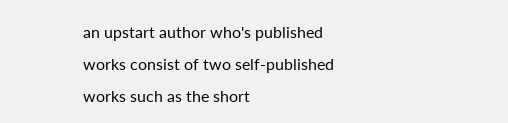an upstart author who's published works consist of two self-published works such as the short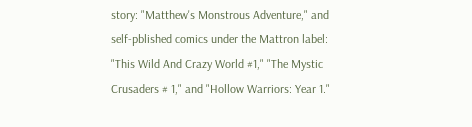story: "Matthew's Monstrous Adventure," and self-pblished comics under the Mattron label: "This Wild And Crazy World #1," "The Mystic Crusaders # 1," and "Hollow Warriors: Year 1."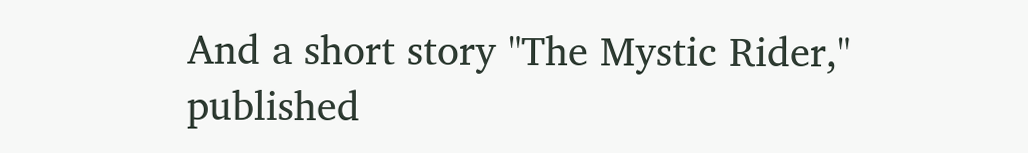And a short story "The Mystic Rider," published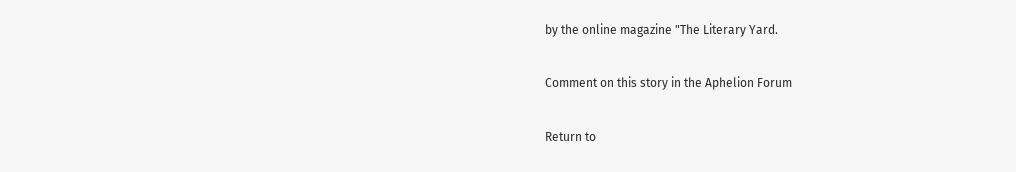by the online magazine "The Literary Yard.

Comment on this story in the Aphelion Forum

Return to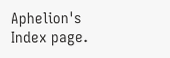Aphelion's Index page.